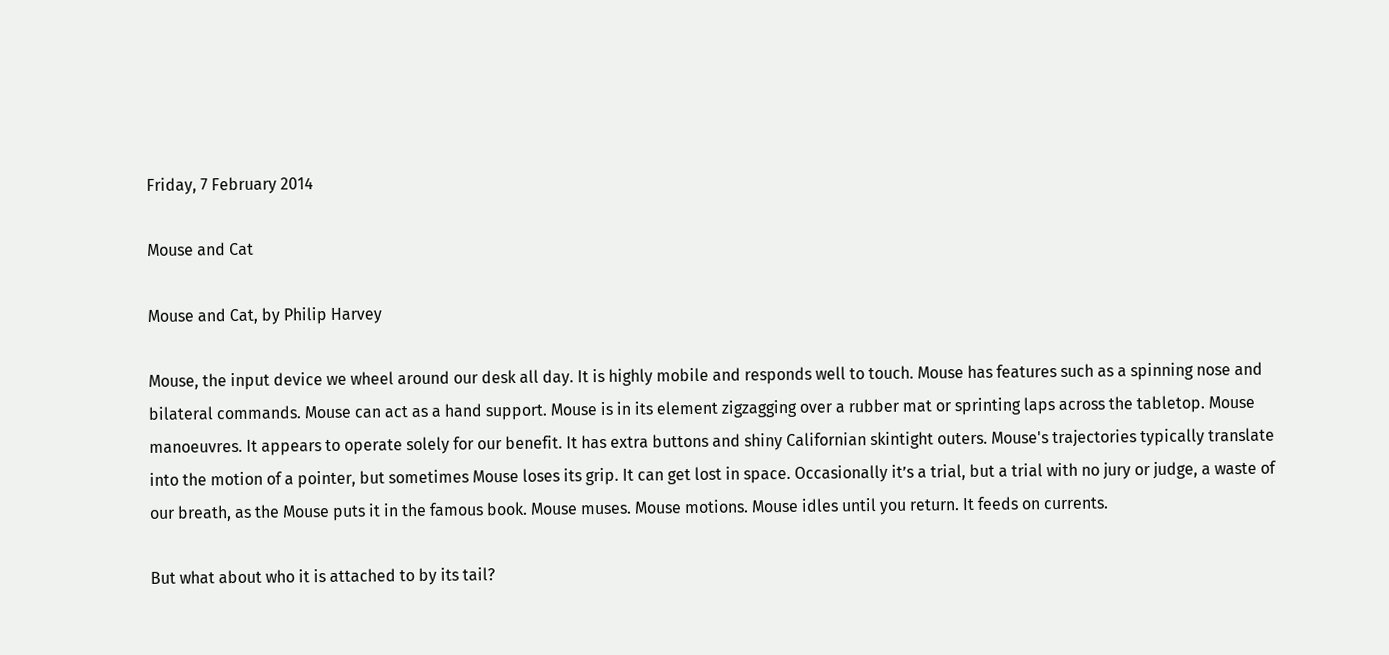Friday, 7 February 2014

Mouse and Cat

Mouse and Cat, by Philip Harvey

Mouse, the input device we wheel around our desk all day. It is highly mobile and responds well to touch. Mouse has features such as a spinning nose and bilateral commands. Mouse can act as a hand support. Mouse is in its element zigzagging over a rubber mat or sprinting laps across the tabletop. Mouse manoeuvres. It appears to operate solely for our benefit. It has extra buttons and shiny Californian skintight outers. Mouse's trajectories typically translate into the motion of a pointer, but sometimes Mouse loses its grip. It can get lost in space. Occasionally it’s a trial, but a trial with no jury or judge, a waste of our breath, as the Mouse puts it in the famous book. Mouse muses. Mouse motions. Mouse idles until you return. It feeds on currents.

But what about who it is attached to by its tail?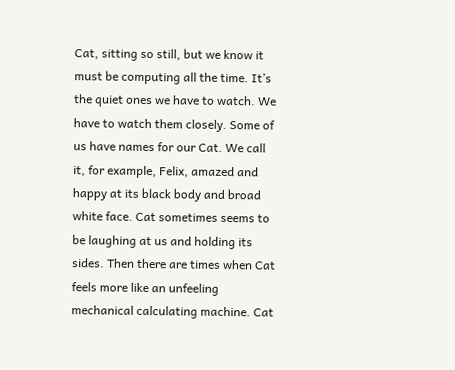Cat, sitting so still, but we know it must be computing all the time. It’s the quiet ones we have to watch. We have to watch them closely. Some of us have names for our Cat. We call it, for example, Felix, amazed and happy at its black body and broad white face. Cat sometimes seems to be laughing at us and holding its sides. Then there are times when Cat feels more like an unfeeling mechanical calculating machine. Cat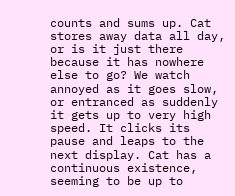counts and sums up. Cat stores away data all day, or is it just there because it has nowhere else to go? We watch annoyed as it goes slow, or entranced as suddenly it gets up to very high speed. It clicks its pause and leaps to the next display. Cat has a continuous existence, seeming to be up to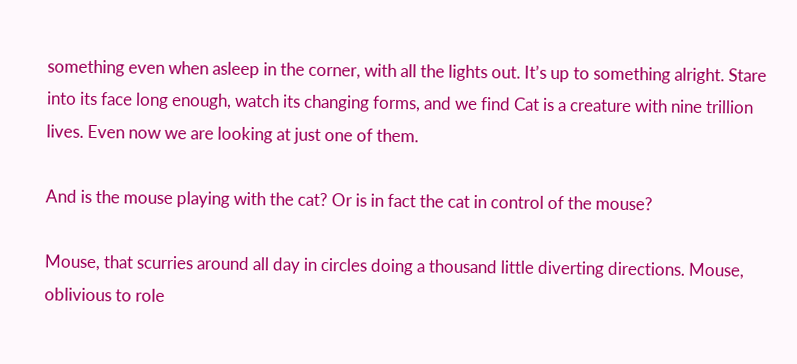something even when asleep in the corner, with all the lights out. It’s up to something alright. Stare into its face long enough, watch its changing forms, and we find Cat is a creature with nine trillion lives. Even now we are looking at just one of them.

And is the mouse playing with the cat? Or is in fact the cat in control of the mouse?

Mouse, that scurries around all day in circles doing a thousand little diverting directions. Mouse, oblivious to role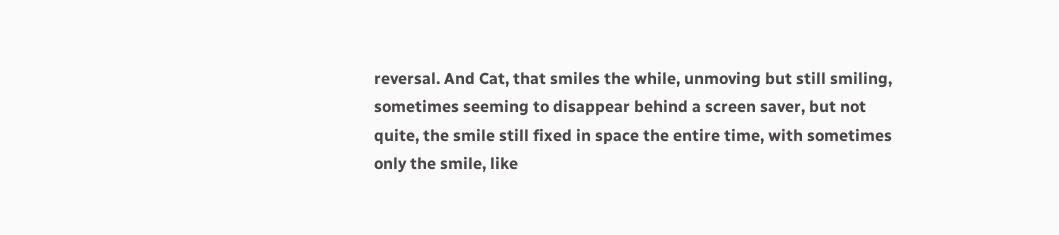reversal. And Cat, that smiles the while, unmoving but still smiling, sometimes seeming to disappear behind a screen saver, but not quite, the smile still fixed in space the entire time, with sometimes only the smile, like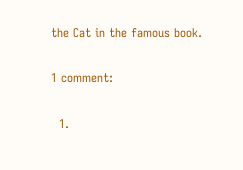the Cat in the famous book.

1 comment:

  1.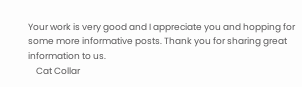Your work is very good and I appreciate you and hopping for some more informative posts. Thank you for sharing great information to us.
    Cat Collar